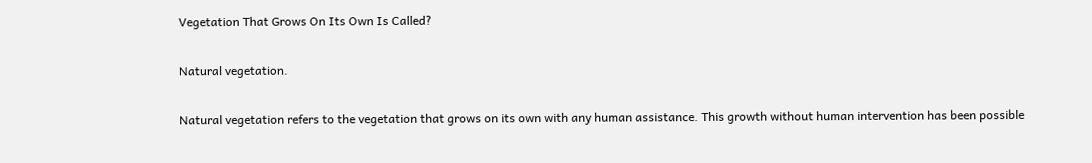Vegetation That Grows On Its Own Is Called?

Natural vegetation.

Natural vegetation refers to the vegetation that grows on its own with any human assistance. This growth without human intervention has been possible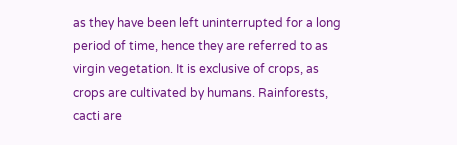as they have been left uninterrupted for a long period of time, hence they are referred to as virgin vegetation. It is exclusive of crops, as crops are cultivated by humans. Rainforests, cacti are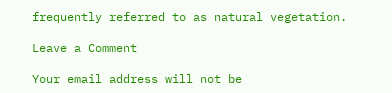frequently referred to as natural vegetation.

Leave a Comment

Your email address will not be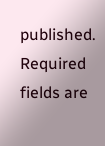published. Required fields are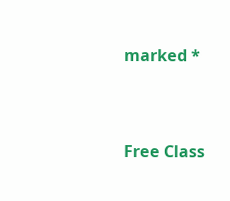marked *


Free Class